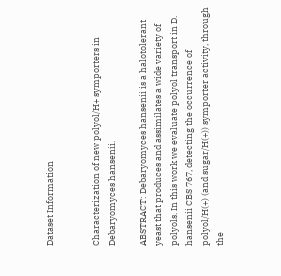Dataset Information


Characterization of new polyol/H+ symporters in Debaryomyces hansenii.

ABSTRACT: Debaryomyces hansenii is a halotolerant yeast that produces and assimilates a wide variety of polyols. In this work we evaluate polyol transport in D. hansenii CBS 767, detecting the occurrence of polyol/H(+) (and sugar/H(+)) symporter activity, through the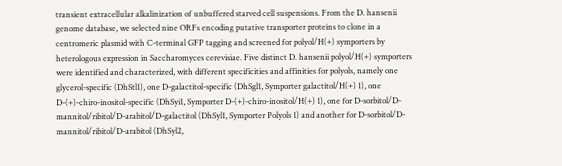transient extracellular alkalinization of unbuffered starved cell suspensions. From the D. hansenii genome database, we selected nine ORFs encoding putative transporter proteins to clone in a centromeric plasmid with C-terminal GFP tagging and screened for polyol/H(+) symporters by heterologous expression in Saccharomyces cerevisiae. Five distinct D. hansenii polyol/H(+) symporters were identified and characterized, with different specificities and affinities for polyols, namely one glycerol-specific (DhStl1), one D-galactitol-specific (DhSgl1, Symporter galactitol/H(+) 1), one D-(+)-chiro-inositol-specific (DhSyi1, Symporter D-(+)-chiro-inositol/H(+) 1), one for D-sorbitol/D-mannitol/ribitol/D-arabitol/D-galactitol (DhSyl1, Symporter Polyols 1) and another for D-sorbitol/D-mannitol/ribitol/D-arabitol (DhSyl2,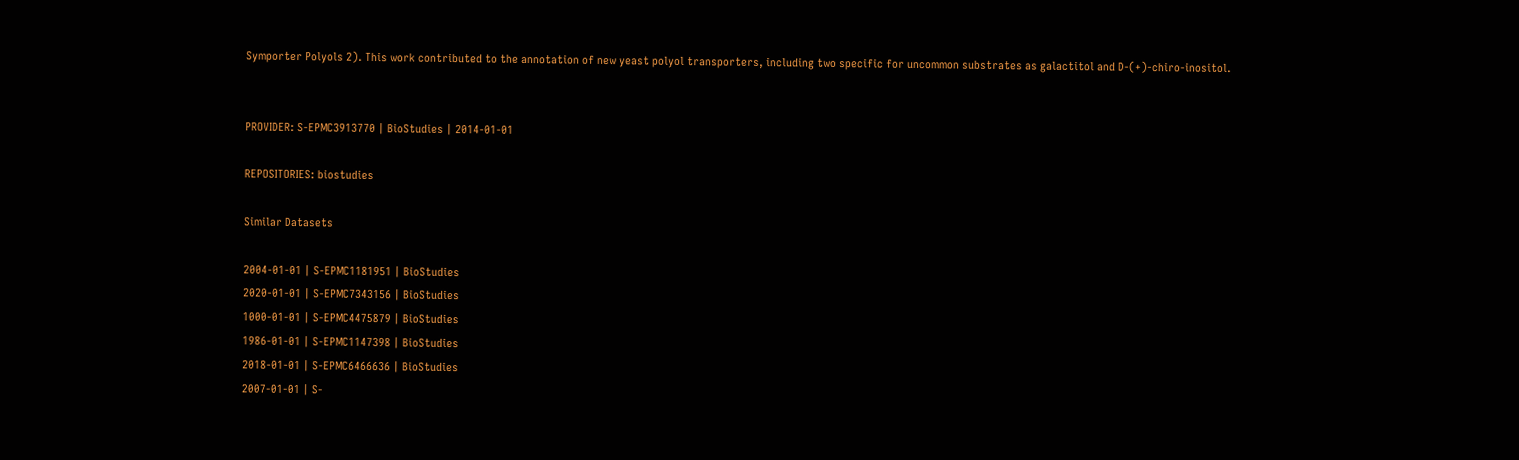Symporter Polyols 2). This work contributed to the annotation of new yeast polyol transporters, including two specific for uncommon substrates as galactitol and D-(+)-chiro-inositol.


PROVIDER: S-EPMC3913770 | BioStudies | 2014-01-01

REPOSITORIES: biostudies

Similar Datasets

2004-01-01 | S-EPMC1181951 | BioStudies
2020-01-01 | S-EPMC7343156 | BioStudies
1000-01-01 | S-EPMC4475879 | BioStudies
1986-01-01 | S-EPMC1147398 | BioStudies
2018-01-01 | S-EPMC6466636 | BioStudies
2007-01-01 | S-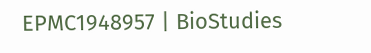EPMC1948957 | BioStudies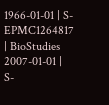1966-01-01 | S-EPMC1264817 | BioStudies
2007-01-01 | S-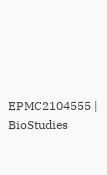EPMC2104555 | BioStudies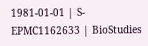1981-01-01 | S-EPMC1162633 | BioStudies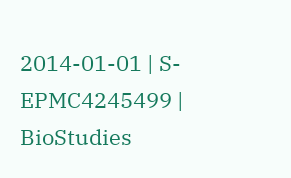2014-01-01 | S-EPMC4245499 | BioStudies